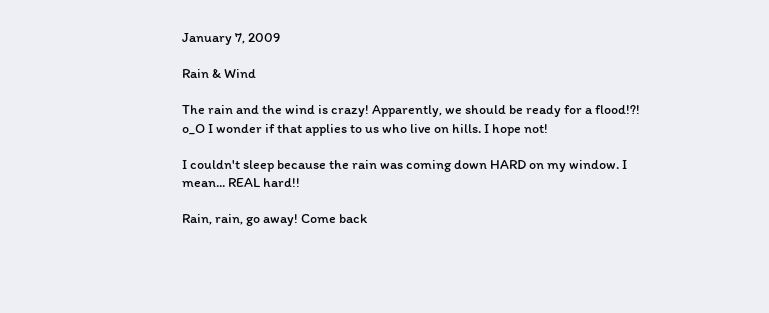January 7, 2009

Rain & Wind

The rain and the wind is crazy! Apparently, we should be ready for a flood!?! o_O I wonder if that applies to us who live on hills. I hope not!

I couldn't sleep because the rain was coming down HARD on my window. I mean... REAL hard!!

Rain, rain, go away! Come back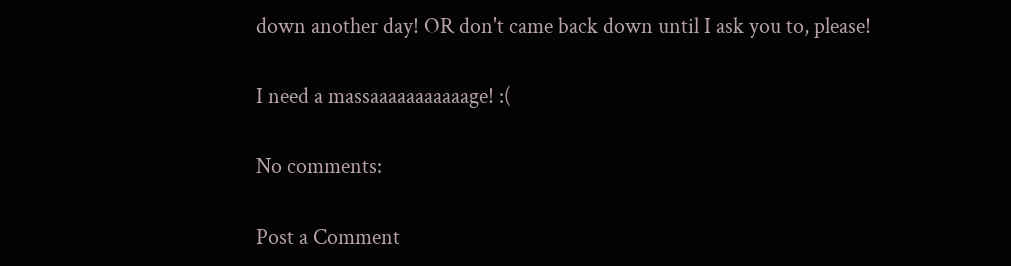down another day! OR don't came back down until I ask you to, please!

I need a massaaaaaaaaaaage! :(

No comments:

Post a Comment